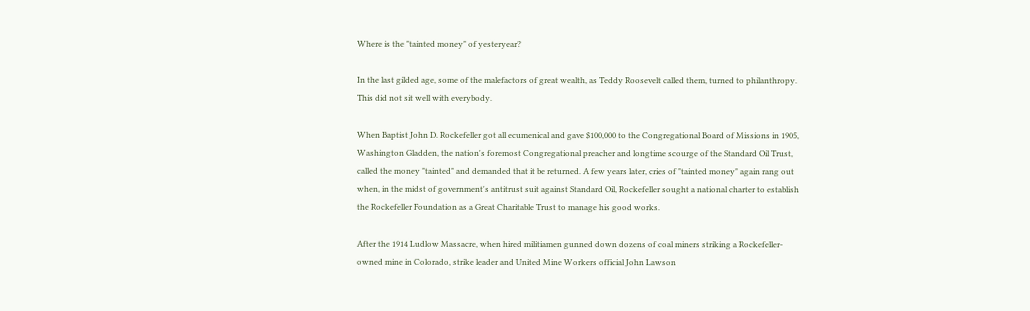Where is the "tainted money" of yesteryear?

In the last gilded age, some of the malefactors of great wealth, as Teddy Roosevelt called them, turned to philanthropy. This did not sit well with everybody.

When Baptist John D. Rockefeller got all ecumenical and gave $100,000 to the Congregational Board of Missions in 1905, Washington Gladden, the nation's foremost Congregational preacher and longtime scourge of the Standard Oil Trust, called the money "tainted" and demanded that it be returned. A few years later, cries of "tainted money" again rang out when, in the midst of government's antitrust suit against Standard Oil, Rockefeller sought a national charter to establish the Rockefeller Foundation as a Great Charitable Trust to manage his good works.

After the 1914 Ludlow Massacre, when hired militiamen gunned down dozens of coal miners striking a Rockefeller-owned mine in Colorado, strike leader and United Mine Workers official John Lawson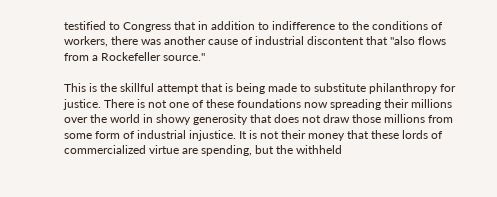testified to Congress that in addition to indifference to the conditions of workers, there was another cause of industrial discontent that "also flows from a Rockefeller source."

This is the skillful attempt that is being made to substitute philanthropy for justice. There is not one of these foundations now spreading their millions over the world in showy generosity that does not draw those millions from some form of industrial injustice. It is not their money that these lords of commercialized virtue are spending, but the withheld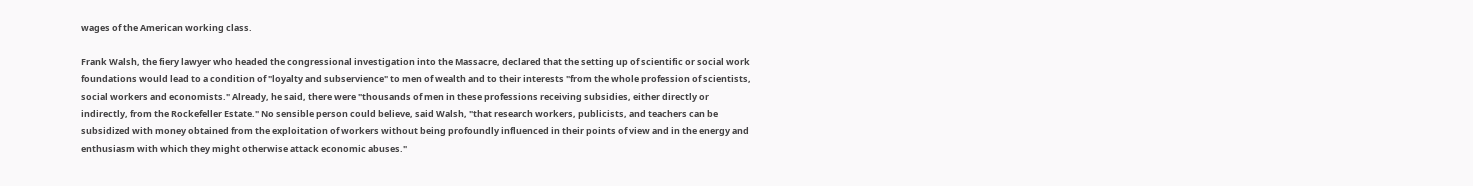wages of the American working class.

Frank Walsh, the fiery lawyer who headed the congressional investigation into the Massacre, declared that the setting up of scientific or social work foundations would lead to a condition of "loyalty and subservience" to men of wealth and to their interests "from the whole profession of scientists, social workers and economists." Already, he said, there were "thousands of men in these professions receiving subsidies, either directly or indirectly, from the Rockefeller Estate." No sensible person could believe, said Walsh, "that research workers, publicists, and teachers can be subsidized with money obtained from the exploitation of workers without being profoundly influenced in their points of view and in the energy and enthusiasm with which they might otherwise attack economic abuses."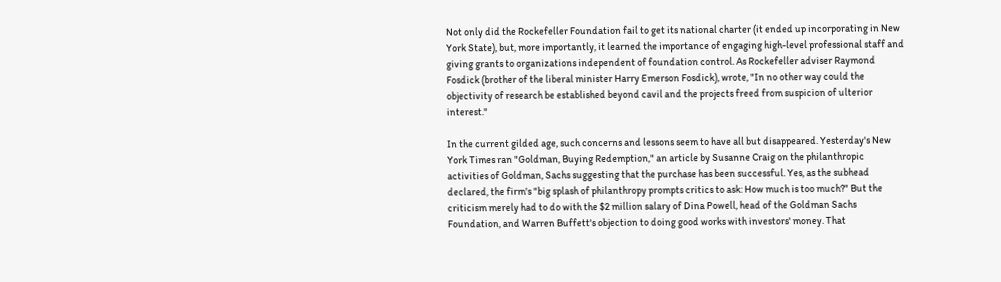Not only did the Rockefeller Foundation fail to get its national charter (it ended up incorporating in New York State), but, more importantly, it learned the importance of engaging high-level professional staff and giving grants to organizations independent of foundation control. As Rockefeller adviser Raymond Fosdick (brother of the liberal minister Harry Emerson Fosdick), wrote, "In no other way could the objectivity of research be established beyond cavil and the projects freed from suspicion of ulterior interest."

In the current gilded age, such concerns and lessons seem to have all but disappeared. Yesterday's New York Times ran "Goldman, Buying Redemption," an article by Susanne Craig on the philanthropic activities of Goldman, Sachs suggesting that the purchase has been successful. Yes, as the subhead declared, the firm's "big splash of philanthropy prompts critics to ask: How much is too much?" But the criticism merely had to do with the $2 million salary of Dina Powell, head of the Goldman Sachs Foundation, and Warren Buffett's objection to doing good works with investors' money. That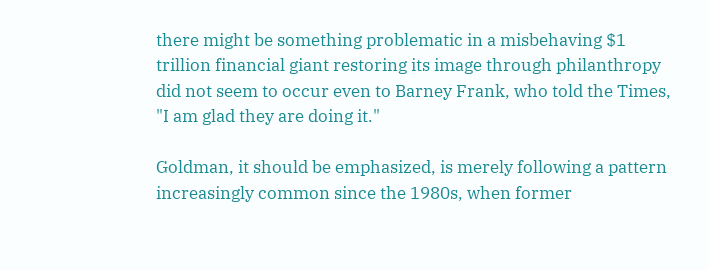there might be something problematic in a misbehaving $1 trillion financial giant restoring its image through philanthropy did not seem to occur even to Barney Frank, who told the Times, "I am glad they are doing it."

Goldman, it should be emphasized, is merely following a pattern increasingly common since the 1980s, when former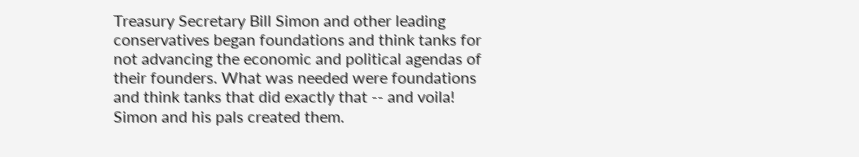Treasury Secretary Bill Simon and other leading conservatives began foundations and think tanks for not advancing the economic and political agendas of their founders. What was needed were foundations and think tanks that did exactly that -- and voila! Simon and his pals created them.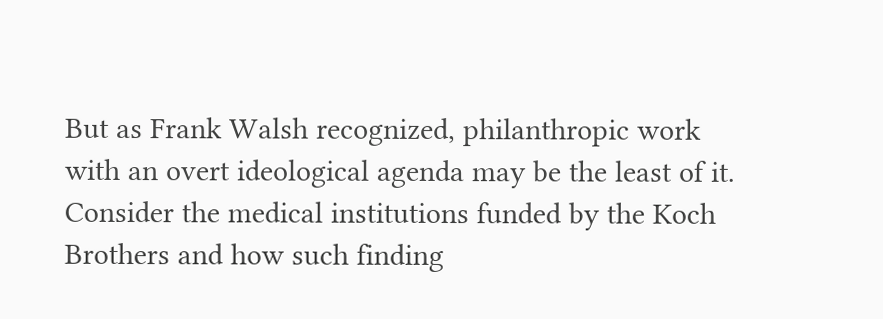But as Frank Walsh recognized, philanthropic work with an overt ideological agenda may be the least of it. Consider the medical institutions funded by the Koch Brothers and how such finding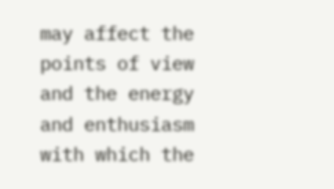may affect the points of view and the energy and enthusiasm with which the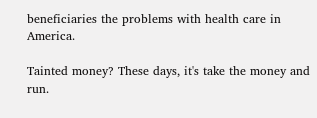beneficiaries the problems with health care in America.

Tainted money? These days, it's take the money and run.